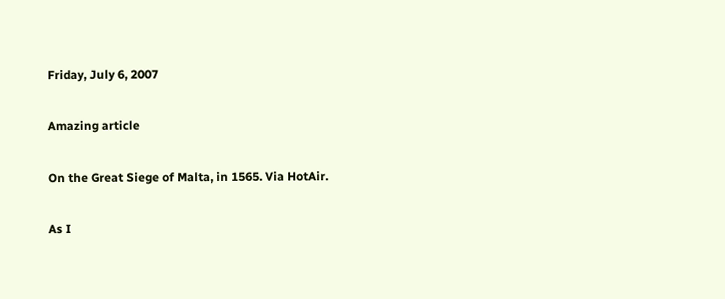Friday, July 6, 2007

Amazing article

On the Great Siege of Malta, in 1565. Via HotAir.

As I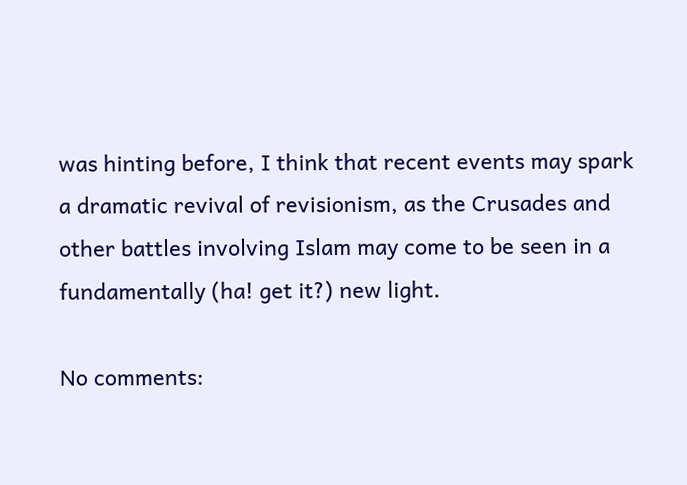was hinting before, I think that recent events may spark a dramatic revival of revisionism, as the Crusades and other battles involving Islam may come to be seen in a fundamentally (ha! get it?) new light.

No comments: